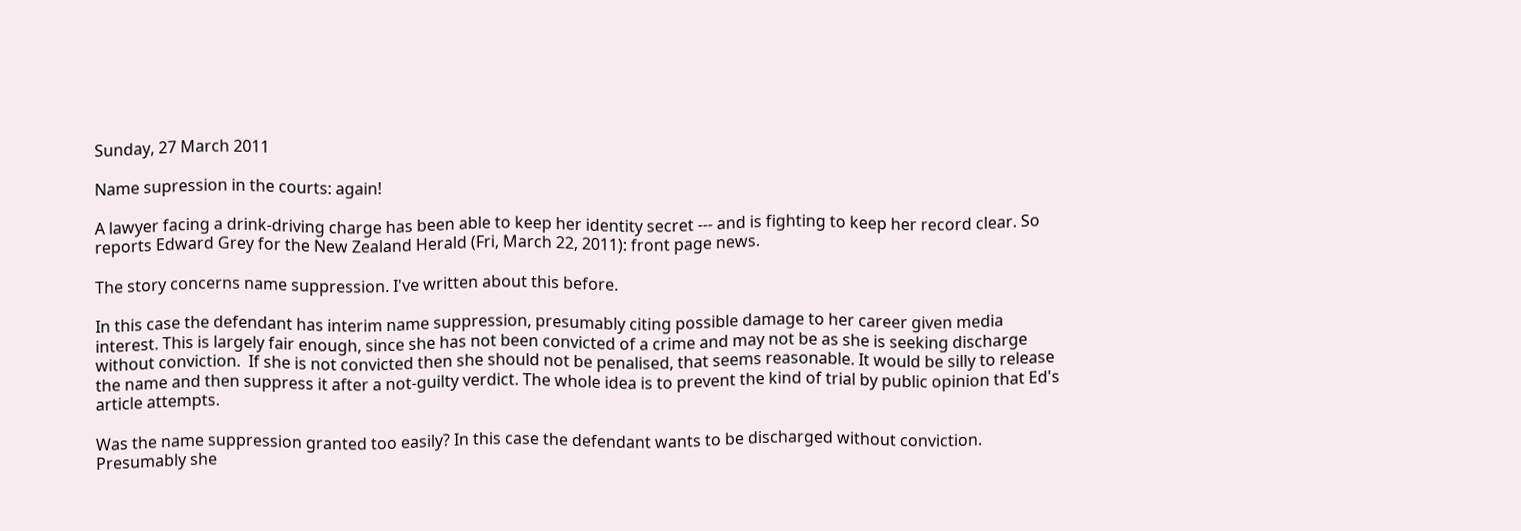Sunday, 27 March 2011

Name supression in the courts: again!

A lawyer facing a drink-driving charge has been able to keep her identity secret --- and is fighting to keep her record clear. So reports Edward Grey for the New Zealand Herald (Fri, March 22, 2011): front page news.

The story concerns name suppression. I've written about this before.

In this case the defendant has interim name suppression, presumably citing possible damage to her career given media interest. This is largely fair enough, since she has not been convicted of a crime and may not be as she is seeking discharge without conviction.  If she is not convicted then she should not be penalised, that seems reasonable. It would be silly to release the name and then suppress it after a not-guilty verdict. The whole idea is to prevent the kind of trial by public opinion that Ed's article attempts.

Was the name suppression granted too easily? In this case the defendant wants to be discharged without conviction. Presumably she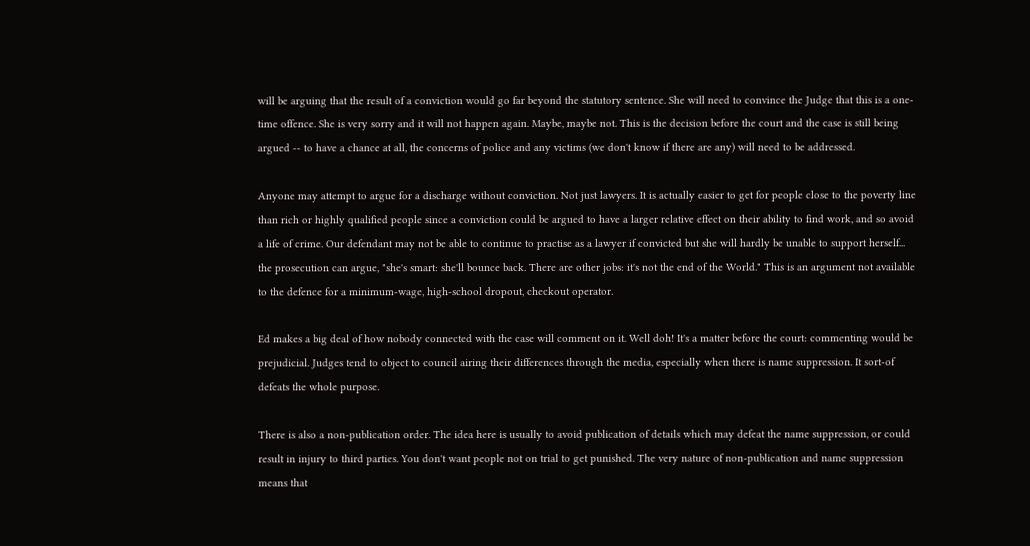will be arguing that the result of a conviction would go far beyond the statutory sentence. She will need to convince the Judge that this is a one-time offence. She is very sorry and it will not happen again. Maybe, maybe not. This is the decision before the court and the case is still being argued -- to have a chance at all, the concerns of police and any victims (we don't know if there are any) will need to be addressed.

Anyone may attempt to argue for a discharge without conviction. Not just lawyers. It is actually easier to get for people close to the poverty line than rich or highly qualified people since a conviction could be argued to have a larger relative effect on their ability to find work, and so avoid a life of crime. Our defendant may not be able to continue to practise as a lawyer if convicted but she will hardly be unable to support herself... the prosecution can argue, "she's smart: she'll bounce back. There are other jobs: it's not the end of the World." This is an argument not available to the defence for a minimum-wage, high-school dropout, checkout operator.

Ed makes a big deal of how nobody connected with the case will comment on it. Well doh! It's a matter before the court: commenting would be prejudicial. Judges tend to object to council airing their differences through the media, especially when there is name suppression. It sort-of defeats the whole purpose.

There is also a non-publication order. The idea here is usually to avoid publication of details which may defeat the name suppression, or could result in injury to third parties. You don't want people not on trial to get punished. The very nature of non-publication and name suppression means that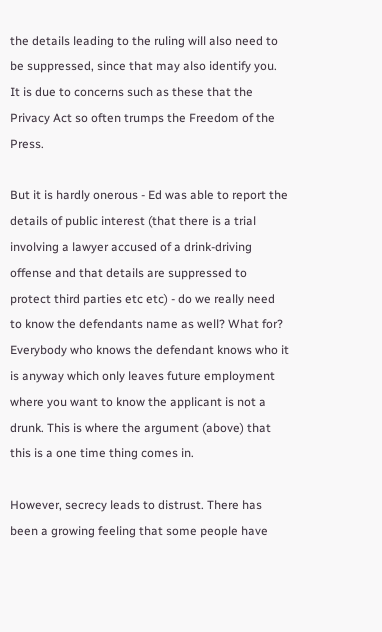the details leading to the ruling will also need to be suppressed, since that may also identify you. It is due to concerns such as these that the Privacy Act so often trumps the Freedom of the Press.

But it is hardly onerous - Ed was able to report the details of public interest (that there is a trial involving a lawyer accused of a drink-driving offense and that details are suppressed to protect third parties etc etc) - do we really need to know the defendants name as well? What for? Everybody who knows the defendant knows who it is anyway which only leaves future employment where you want to know the applicant is not a drunk. This is where the argument (above) that this is a one time thing comes in.

However, secrecy leads to distrust. There has been a growing feeling that some people have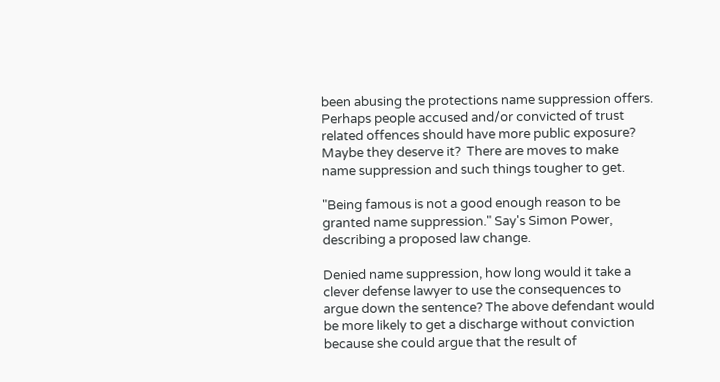been abusing the protections name suppression offers. Perhaps people accused and/or convicted of trust related offences should have more public exposure? Maybe they deserve it?  There are moves to make name suppression and such things tougher to get.

"Being famous is not a good enough reason to be granted name suppression." Say's Simon Power, describing a proposed law change.

Denied name suppression, how long would it take a clever defense lawyer to use the consequences to argue down the sentence? The above defendant would be more likely to get a discharge without conviction because she could argue that the result of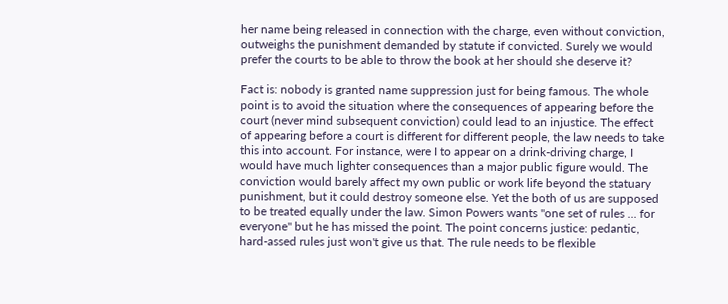her name being released in connection with the charge, even without conviction, outweighs the punishment demanded by statute if convicted. Surely we would prefer the courts to be able to throw the book at her should she deserve it?

Fact is: nobody is granted name suppression just for being famous. The whole point is to avoid the situation where the consequences of appearing before the court (never mind subsequent conviction) could lead to an injustice. The effect of appearing before a court is different for different people, the law needs to take this into account. For instance, were I to appear on a drink-driving charge, I would have much lighter consequences than a major public figure would. The conviction would barely affect my own public or work life beyond the statuary punishment, but it could destroy someone else. Yet the both of us are supposed to be treated equally under the law. Simon Powers wants "one set of rules ... for everyone" but he has missed the point. The point concerns justice: pedantic, hard-assed rules just won't give us that. The rule needs to be flexible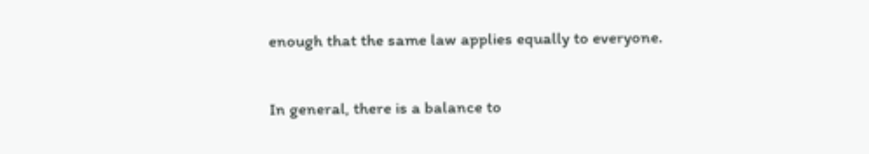enough that the same law applies equally to everyone.

In general, there is a balance to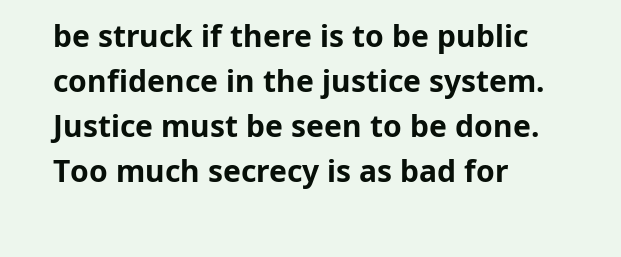be struck if there is to be public confidence in the justice system. Justice must be seen to be done. Too much secrecy is as bad for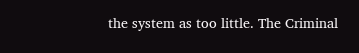the system as too little. The Criminal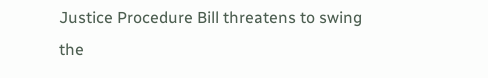Justice Procedure Bill threatens to swing the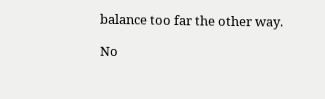balance too far the other way.

No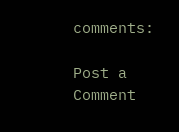comments:

Post a Comment